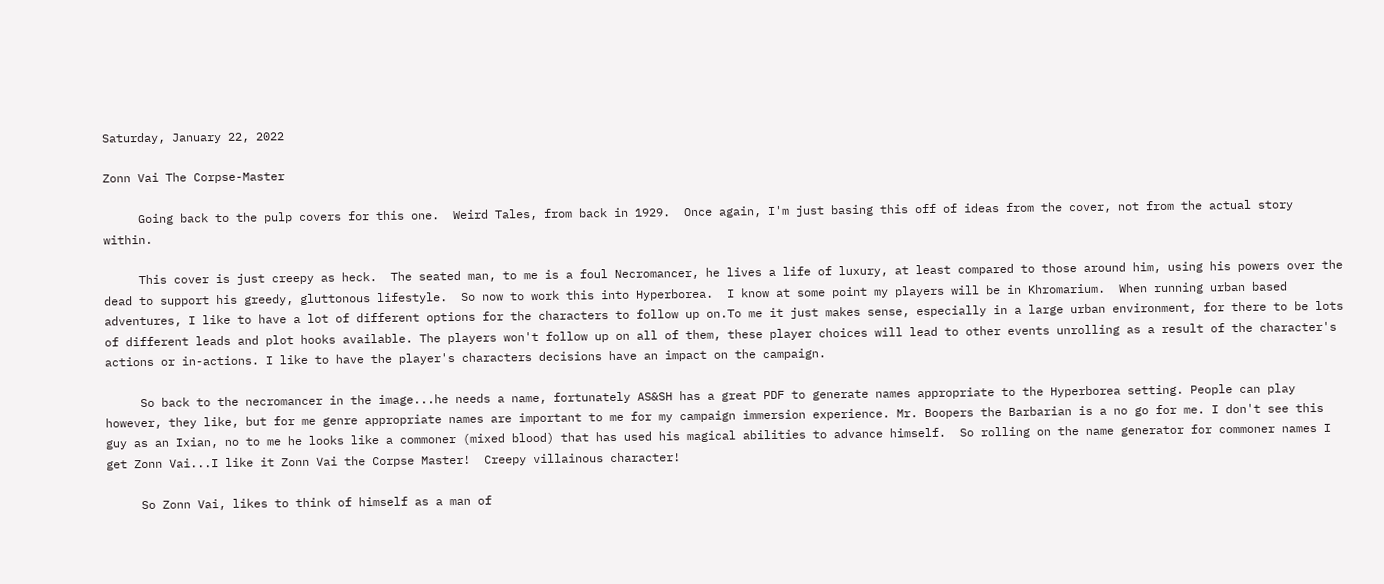Saturday, January 22, 2022

Zonn Vai The Corpse-Master

     Going back to the pulp covers for this one.  Weird Tales, from back in 1929.  Once again, I'm just basing this off of ideas from the cover, not from the actual story within.

     This cover is just creepy as heck.  The seated man, to me is a foul Necromancer, he lives a life of luxury, at least compared to those around him, using his powers over the dead to support his greedy, gluttonous lifestyle.  So now to work this into Hyperborea.  I know at some point my players will be in Khromarium.  When running urban based adventures, I like to have a lot of different options for the characters to follow up on.To me it just makes sense, especially in a large urban environment, for there to be lots of different leads and plot hooks available. The players won't follow up on all of them, these player choices will lead to other events unrolling as a result of the character's actions or in-actions. I like to have the player's characters decisions have an impact on the campaign.

     So back to the necromancer in the image...he needs a name, fortunately AS&SH has a great PDF to generate names appropriate to the Hyperborea setting. People can play however, they like, but for me genre appropriate names are important to me for my campaign immersion experience. Mr. Boopers the Barbarian is a no go for me. I don't see this guy as an Ixian, no to me he looks like a commoner (mixed blood) that has used his magical abilities to advance himself.  So rolling on the name generator for commoner names I get Zonn Vai...I like it Zonn Vai the Corpse Master!  Creepy villainous character!

     So Zonn Vai, likes to think of himself as a man of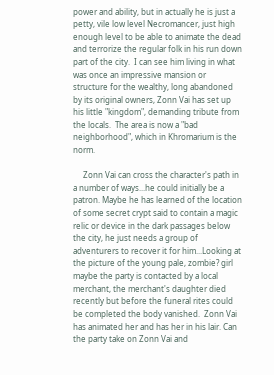power and ability, but in actually he is just a petty, vile low level Necromancer, just high enough level to be able to animate the dead and terrorize the regular folk in his run down part of the city.  I can see him living in what was once an impressive mansion or structure for the wealthy, long abandoned by its original owners, Zonn Vai has set up his little "kingdom", demanding tribute from the locals.  The area is now a "bad neighborhood", which in Khromarium is the norm.

     Zonn Vai can cross the character's path in a number of ways...he could initially be a patron. Maybe he has learned of the location of some secret crypt said to contain a magic relic or device in the dark passages below the city, he just needs a group of adventurers to recover it for him...Looking at the picture of the young pale, zombie? girl maybe the party is contacted by a local merchant, the merchant's daughter died recently but before the funeral rites could be completed the body vanished.  Zonn Vai has animated her and has her in his lair. Can the party take on Zonn Vai and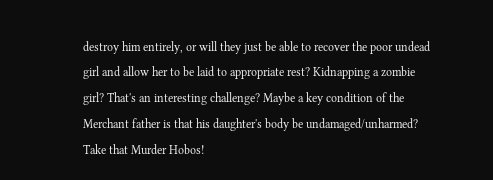destroy him entirely, or will they just be able to recover the poor undead girl and allow her to be laid to appropriate rest? Kidnapping a zombie girl? That's an interesting challenge? Maybe a key condition of the Merchant father is that his daughter's body be undamaged/unharmed?  Take that Murder Hobos!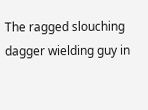The ragged slouching dagger wielding guy in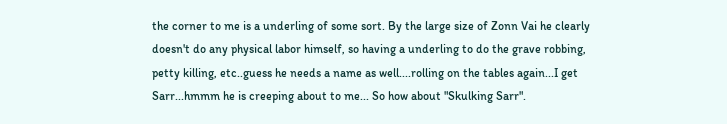the corner to me is a underling of some sort. By the large size of Zonn Vai he clearly doesn't do any physical labor himself, so having a underling to do the grave robbing, petty killing, etc..guess he needs a name as well....rolling on the tables again...I get Sarr...hmmm he is creeping about to me... So how about "Skulking Sarr".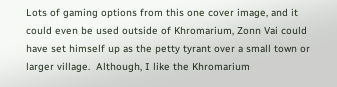Lots of gaming options from this one cover image, and it could even be used outside of Khromarium, Zonn Vai could have set himself up as the petty tyrant over a small town or larger village.  Although, I like the Khromarium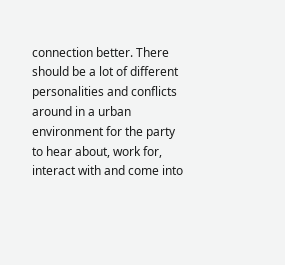connection better. There should be a lot of different personalities and conflicts around in a urban environment for the party to hear about, work for, interact with and come into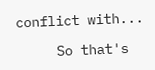conflict with...

     So that's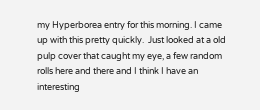my Hyperborea entry for this morning. I came up with this pretty quickly.  Just looked at a old pulp cover that caught my eye, a few random rolls here and there and I think I have an interesting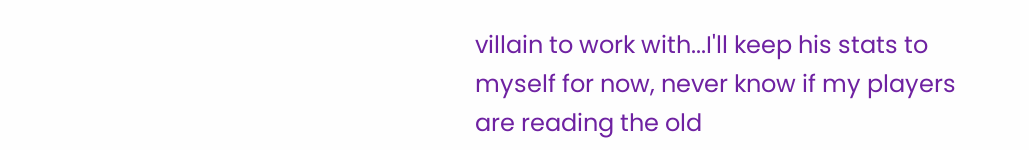villain to work with...I'll keep his stats to myself for now, never know if my players are reading the old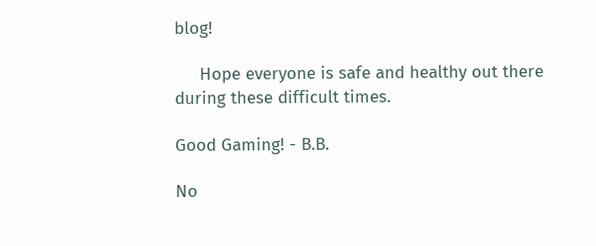blog!

     Hope everyone is safe and healthy out there during these difficult times.

Good Gaming! - B.B.

No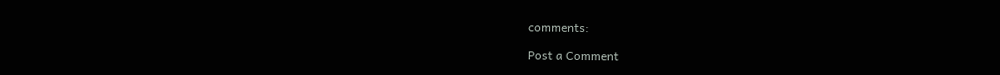comments:

Post a Comment